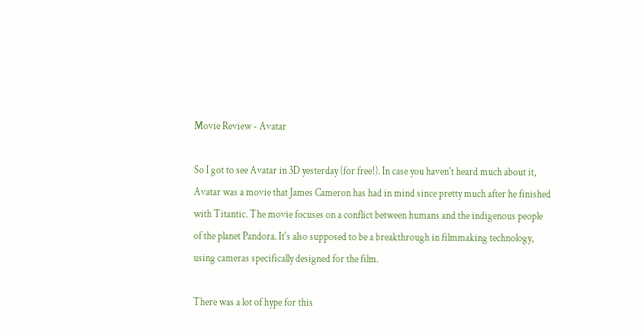Movie Review - Avatar

So I got to see Avatar in 3D yesterday (for free!). In case you haven't heard much about it, Avatar was a movie that James Cameron has had in mind since pretty much after he finished with Titantic. The movie focuses on a conflict between humans and the indigenous people of the planet Pandora. It's also supposed to be a breakthrough in filmmaking technology, using cameras specifically designed for the film.

There was a lot of hype for this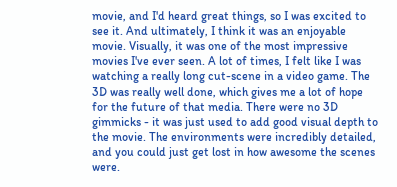movie, and I'd heard great things, so I was excited to see it. And ultimately, I think it was an enjoyable movie. Visually, it was one of the most impressive movies I've ever seen. A lot of times, I felt like I was watching a really long cut-scene in a video game. The 3D was really well done, which gives me a lot of hope for the future of that media. There were no 3D gimmicks - it was just used to add good visual depth to the movie. The environments were incredibly detailed, and you could just get lost in how awesome the scenes were.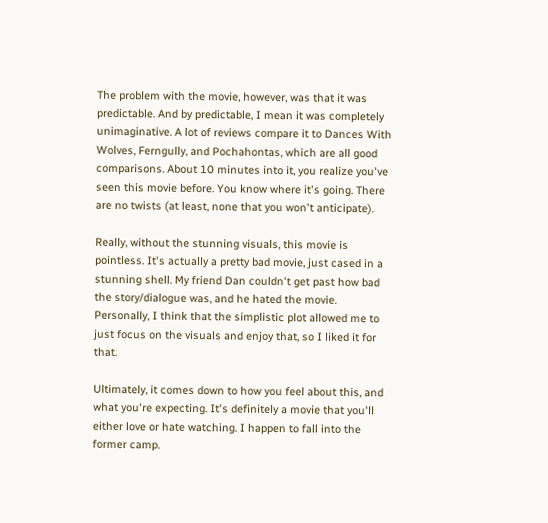The problem with the movie, however, was that it was predictable. And by predictable, I mean it was completely unimaginative. A lot of reviews compare it to Dances With Wolves, Ferngully, and Pochahontas, which are all good comparisons. About 10 minutes into it, you realize you've seen this movie before. You know where it's going. There are no twists (at least, none that you won't anticipate).

Really, without the stunning visuals, this movie is pointless. It's actually a pretty bad movie, just cased in a stunning shell. My friend Dan couldn't get past how bad the story/dialogue was, and he hated the movie. Personally, I think that the simplistic plot allowed me to just focus on the visuals and enjoy that, so I liked it for that.

Ultimately, it comes down to how you feel about this, and what you're expecting. It's definitely a movie that you'll either love or hate watching. I happen to fall into the former camp.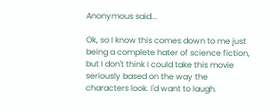Anonymous said...

Ok, so I know this comes down to me just being a complete hater of science fiction, but I don't think I could take this movie seriously based on the way the characters look. I'd want to laugh.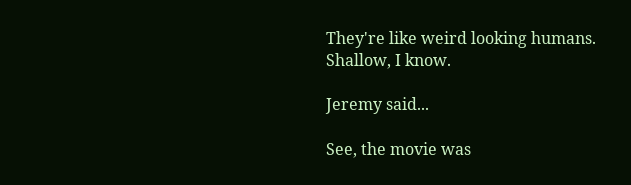They're like weird looking humans. Shallow, I know.

Jeremy said...

See, the movie was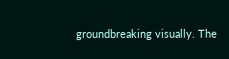groundbreaking visually. The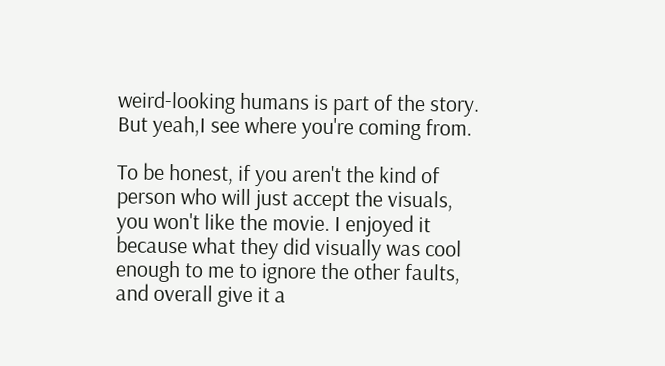weird-looking humans is part of the story. But yeah,I see where you're coming from.

To be honest, if you aren't the kind of person who will just accept the visuals, you won't like the movie. I enjoyed it because what they did visually was cool enough to me to ignore the other faults, and overall give it a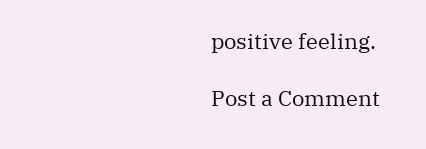positive feeling.

Post a Comment